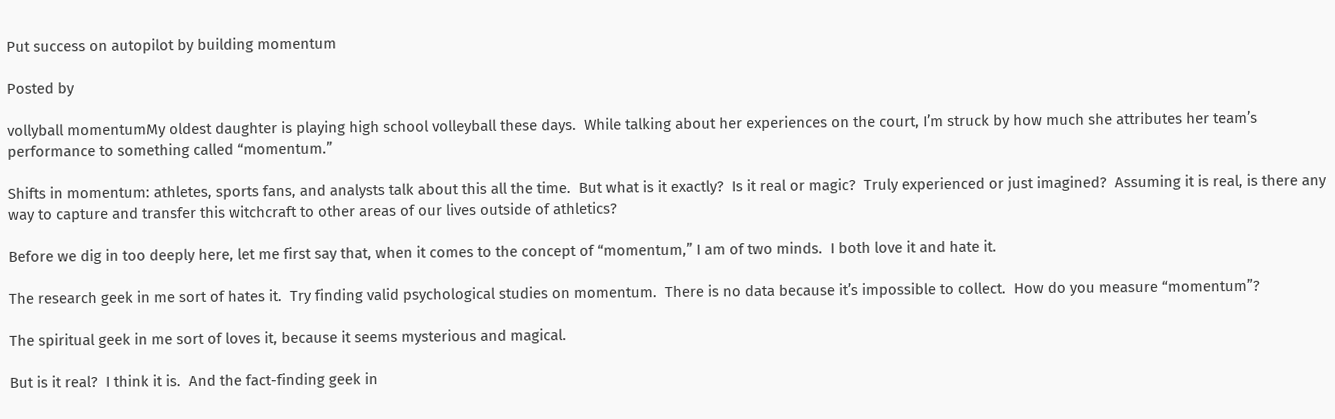Put success on autopilot by building momentum

Posted by

vollyball momentumMy oldest daughter is playing high school volleyball these days.  While talking about her experiences on the court, I’m struck by how much she attributes her team’s performance to something called “momentum.”

Shifts in momentum: athletes, sports fans, and analysts talk about this all the time.  But what is it exactly?  Is it real or magic?  Truly experienced or just imagined?  Assuming it is real, is there any way to capture and transfer this witchcraft to other areas of our lives outside of athletics?

Before we dig in too deeply here, let me first say that, when it comes to the concept of “momentum,” I am of two minds.  I both love it and hate it.

The research geek in me sort of hates it.  Try finding valid psychological studies on momentum.  There is no data because it’s impossible to collect.  How do you measure “momentum”?

The spiritual geek in me sort of loves it, because it seems mysterious and magical.

But is it real?  I think it is.  And the fact-finding geek in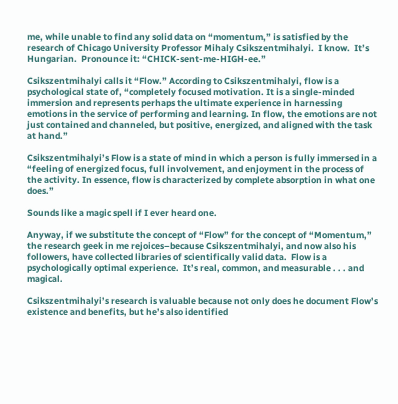me, while unable to find any solid data on “momentum,” is satisfied by the research of Chicago University Professor Mihaly Csikszentmihalyi.  I know.  It’s Hungarian.  Pronounce it: “CHICK-sent-me-HIGH-ee.”

Csikszentmihalyi calls it “Flow.” According to Csikszentmihalyi, flow is a psychological state of, “completely focused motivation. It is a single-minded immersion and represents perhaps the ultimate experience in harnessing emotions in the service of performing and learning. In flow, the emotions are not just contained and channeled, but positive, energized, and aligned with the task at hand.”

Csikszentmihalyi’s Flow is a state of mind in which a person is fully immersed in a “feeling of energized focus, full involvement, and enjoyment in the process of the activity. In essence, flow is characterized by complete absorption in what one does.”

Sounds like a magic spell if I ever heard one.

Anyway, if we substitute the concept of “Flow” for the concept of “Momentum,” the research geek in me rejoices–because Csikszentmihalyi, and now also his followers, have collected libraries of scientifically valid data.  Flow is a psychologically optimal experience.  It’s real, common, and measurable . . . and magical.

Csikszentmihalyi’s research is valuable because not only does he document Flow’s existence and benefits, but he’s also identified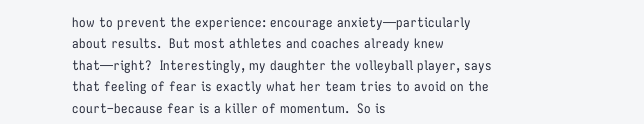how to prevent the experience: encourage anxiety—particularly about results.  But most athletes and coaches already knew that—right?  Interestingly, my daughter the volleyball player, says that feeling of fear is exactly what her team tries to avoid on the court–because fear is a killer of momentum.  So is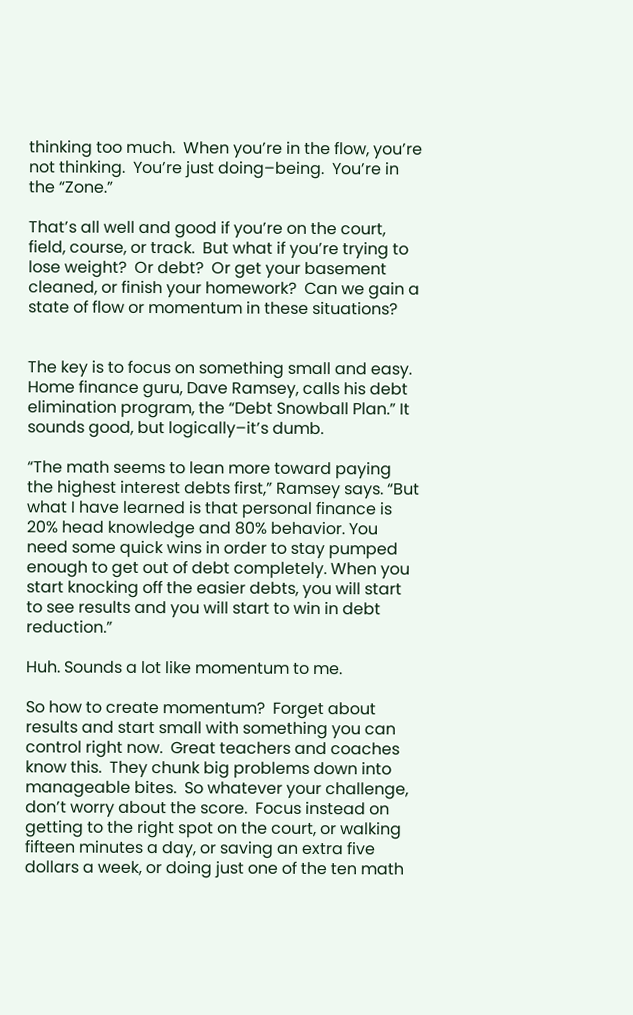thinking too much.  When you’re in the flow, you’re not thinking.  You’re just doing–being.  You’re in the “Zone.”

That’s all well and good if you’re on the court, field, course, or track.  But what if you’re trying to lose weight?  Or debt?  Or get your basement cleaned, or finish your homework?  Can we gain a state of flow or momentum in these situations?


The key is to focus on something small and easy.  Home finance guru, Dave Ramsey, calls his debt elimination program, the “Debt Snowball Plan.” It sounds good, but logically–it’s dumb.

“The math seems to lean more toward paying the highest interest debts first,” Ramsey says. “But what I have learned is that personal finance is 20% head knowledge and 80% behavior. You need some quick wins in order to stay pumped enough to get out of debt completely. When you start knocking off the easier debts, you will start to see results and you will start to win in debt reduction.”

Huh. Sounds a lot like momentum to me.

So how to create momentum?  Forget about results and start small with something you can control right now.  Great teachers and coaches know this.  They chunk big problems down into manageable bites.  So whatever your challenge, don’t worry about the score.  Focus instead on getting to the right spot on the court, or walking fifteen minutes a day, or saving an extra five dollars a week, or doing just one of the ten math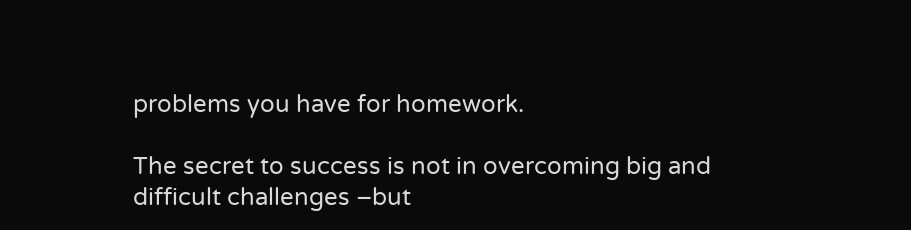problems you have for homework.

The secret to success is not in overcoming big and difficult challenges –but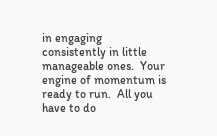in engaging consistently in little manageable ones.  Your engine of momentum is ready to run.  All you have to do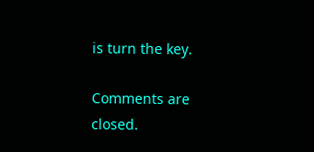is turn the key.

Comments are closed.